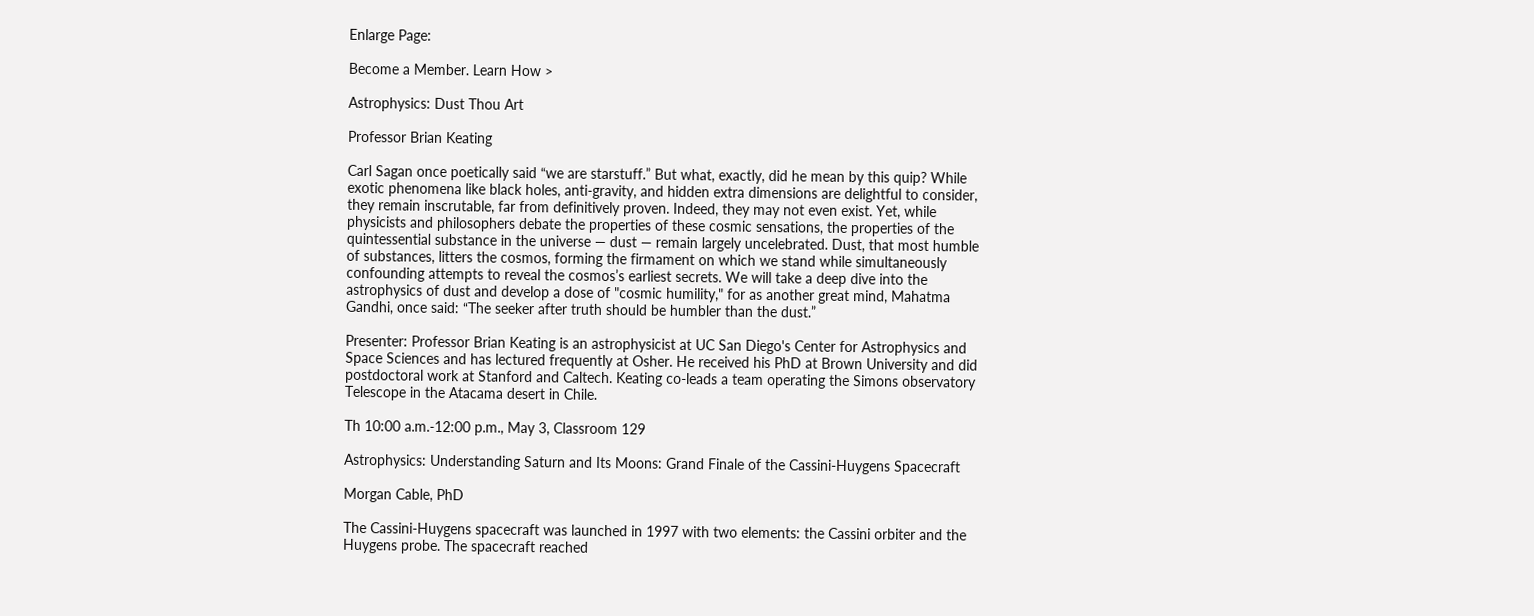Enlarge Page:

Become a Member. Learn How >

Astrophysics: Dust Thou Art

Professor Brian Keating

Carl Sagan once poetically said “we are starstuff.” But what, exactly, did he mean by this quip? While exotic phenomena like black holes, anti-gravity, and hidden extra dimensions are delightful to consider, they remain inscrutable, far from definitively proven. Indeed, they may not even exist. Yet, while physicists and philosophers debate the properties of these cosmic sensations, the properties of the quintessential substance in the universe — dust — remain largely uncelebrated. Dust, that most humble of substances, litters the cosmos, forming the firmament on which we stand while simultaneously confounding attempts to reveal the cosmos’s earliest secrets. We will take a deep dive into the astrophysics of dust and develop a dose of "cosmic humility," for as another great mind, Mahatma Gandhi, once said: “The seeker after truth should be humbler than the dust.”

Presenter: Professor Brian Keating is an astrophysicist at UC San Diego's Center for Astrophysics and Space Sciences and has lectured frequently at Osher. He received his PhD at Brown University and did postdoctoral work at Stanford and Caltech. Keating co-leads a team operating the Simons observatory Telescope in the Atacama desert in Chile.

Th 10:00 a.m.-12:00 p.m., May 3, Classroom 129

Astrophysics: Understanding Saturn and Its Moons: Grand Finale of the Cassini-Huygens Spacecraft

Morgan Cable, PhD

The Cassini-Huygens spacecraft was launched in 1997 with two elements: the Cassini orbiter and the Huygens probe. The spacecraft reached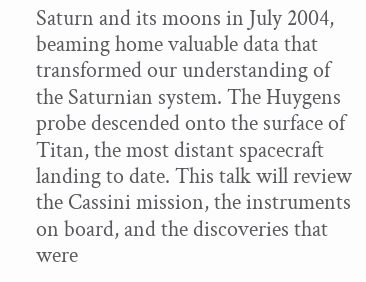Saturn and its moons in July 2004, beaming home valuable data that transformed our understanding of the Saturnian system. The Huygens probe descended onto the surface of Titan, the most distant spacecraft landing to date. This talk will review the Cassini mission, the instruments on board, and the discoveries that were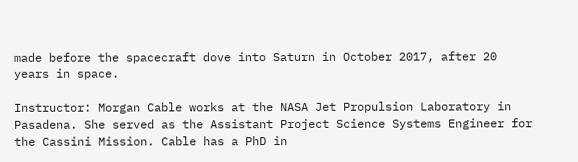made before the spacecraft dove into Saturn in October 2017, after 20 years in space.

Instructor: Morgan Cable works at the NASA Jet Propulsion Laboratory in Pasadena. She served as the Assistant Project Science Systems Engineer for the Cassini Mission. Cable has a PhD in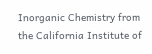Inorganic Chemistry from the California Institute of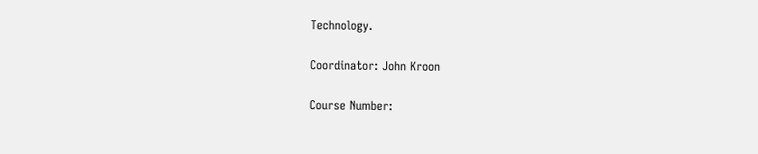Technology.

Coordinator: John Kroon

Course Number: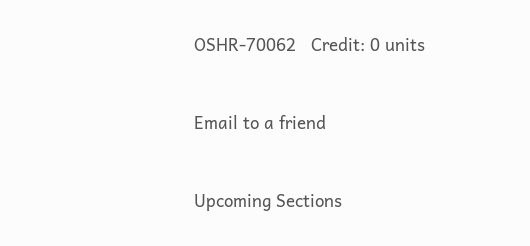OSHR-70062   Credit: 0 units


Email to a friend


Upcoming Sections